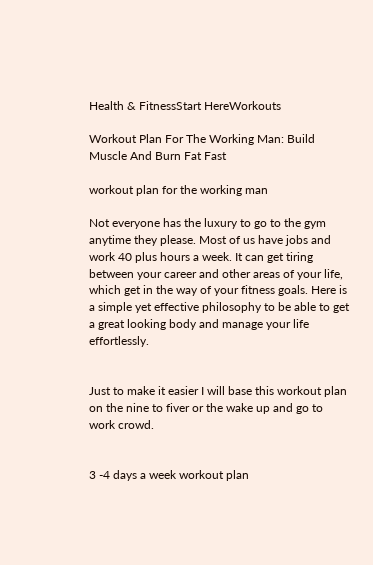Health & FitnessStart HereWorkouts

Workout Plan For The Working Man: Build Muscle And Burn Fat Fast

workout plan for the working man

Not everyone has the luxury to go to the gym anytime they please. Most of us have jobs and work 40 plus hours a week. It can get tiring between your career and other areas of your life, which get in the way of your fitness goals. Here is a simple yet effective philosophy to be able to get a great looking body and manage your life effortlessly.


Just to make it easier I will base this workout plan on the nine to fiver or the wake up and go to work crowd.


3 -4 days a week workout plan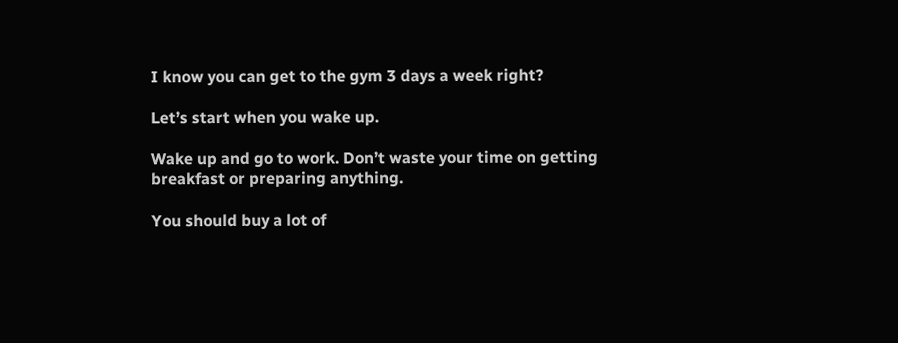I know you can get to the gym 3 days a week right?

Let’s start when you wake up.

Wake up and go to work. Don’t waste your time on getting breakfast or preparing anything.

You should buy a lot of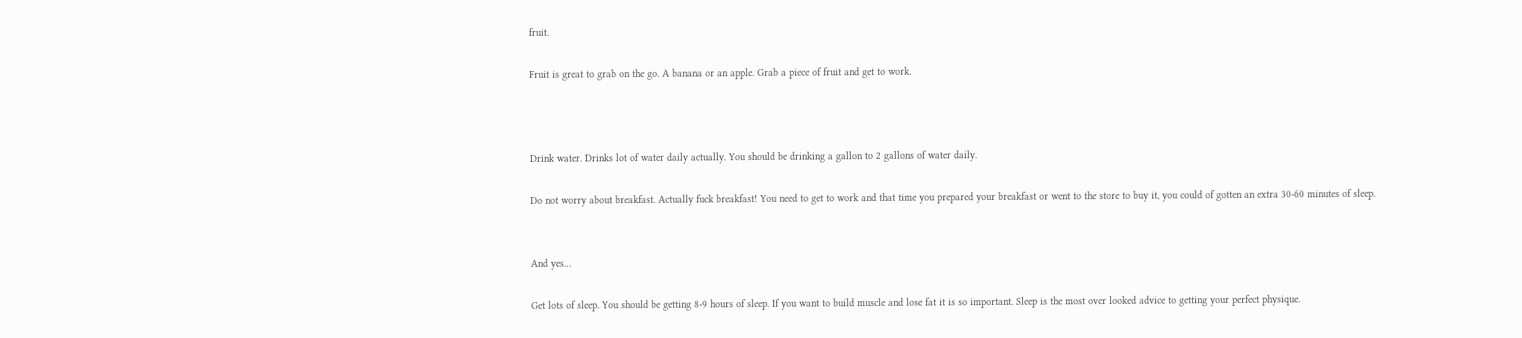fruit.

Fruit is great to grab on the go. A banana or an apple. Grab a piece of fruit and get to work.



Drink water. Drinks lot of water daily actually. You should be drinking a gallon to 2 gallons of water daily.

Do not worry about breakfast. Actually fuck breakfast! You need to get to work and that time you prepared your breakfast or went to the store to buy it, you could of gotten an extra 30-60 minutes of sleep.


And yes…

Get lots of sleep. You should be getting 8-9 hours of sleep. If you want to build muscle and lose fat it is so important. Sleep is the most over looked advice to getting your perfect physique.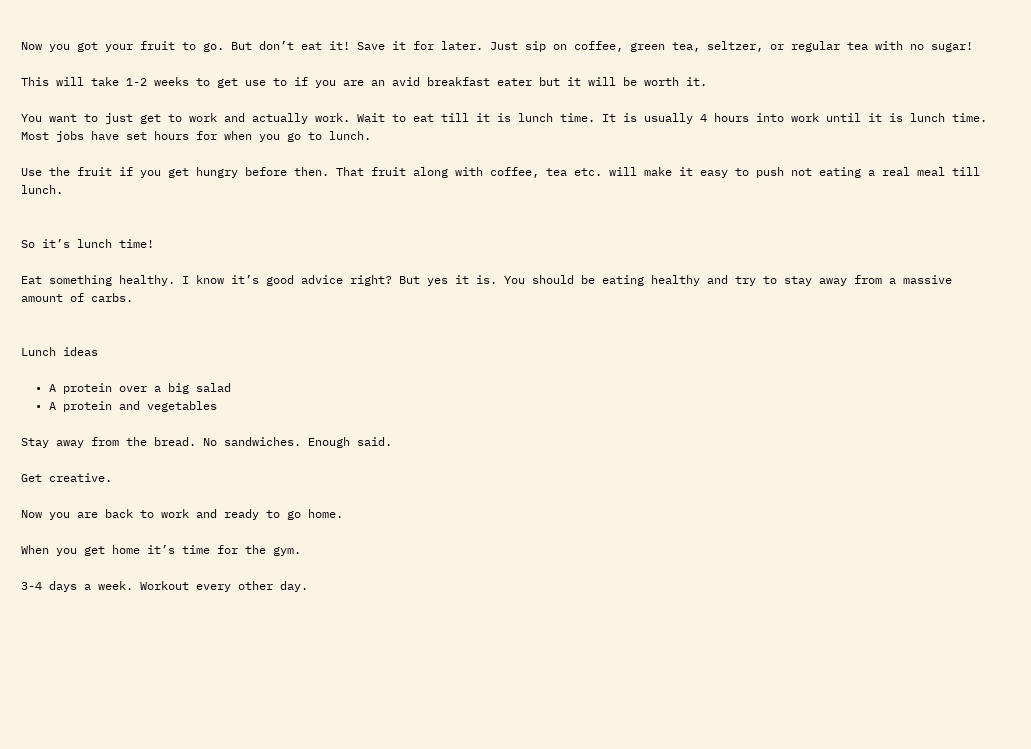Now you got your fruit to go. But don’t eat it! Save it for later. Just sip on coffee, green tea, seltzer, or regular tea with no sugar!

This will take 1-2 weeks to get use to if you are an avid breakfast eater but it will be worth it.

You want to just get to work and actually work. Wait to eat till it is lunch time. It is usually 4 hours into work until it is lunch time. Most jobs have set hours for when you go to lunch.

Use the fruit if you get hungry before then. That fruit along with coffee, tea etc. will make it easy to push not eating a real meal till lunch.


So it’s lunch time!

Eat something healthy. I know it’s good advice right? But yes it is. You should be eating healthy and try to stay away from a massive amount of carbs.


Lunch ideas

  • A protein over a big salad
  • A protein and vegetables

Stay away from the bread. No sandwiches. Enough said.

Get creative.

Now you are back to work and ready to go home.

When you get home it’s time for the gym.

3-4 days a week. Workout every other day.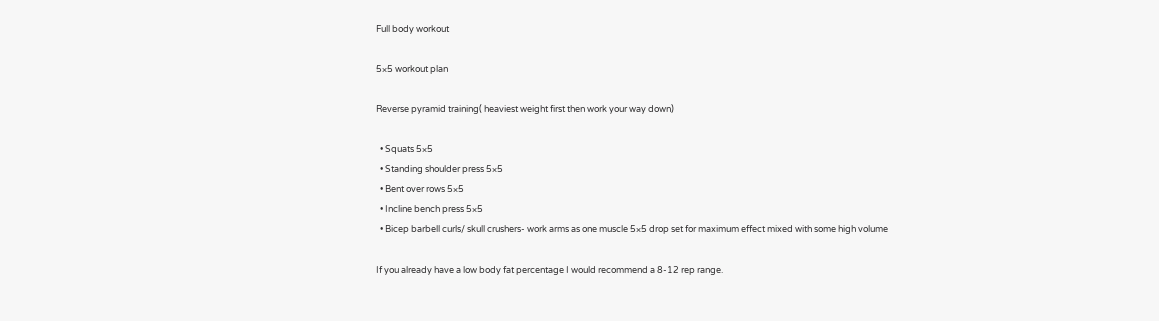Full body workout

5×5 workout plan

Reverse pyramid training( heaviest weight first then work your way down)

  • Squats 5×5
  • Standing shoulder press 5×5
  • Bent over rows 5×5
  • Incline bench press 5×5
  • Bicep barbell curls/ skull crushers- work arms as one muscle 5×5 drop set for maximum effect mixed with some high volume

If you already have a low body fat percentage I would recommend a 8-12 rep range.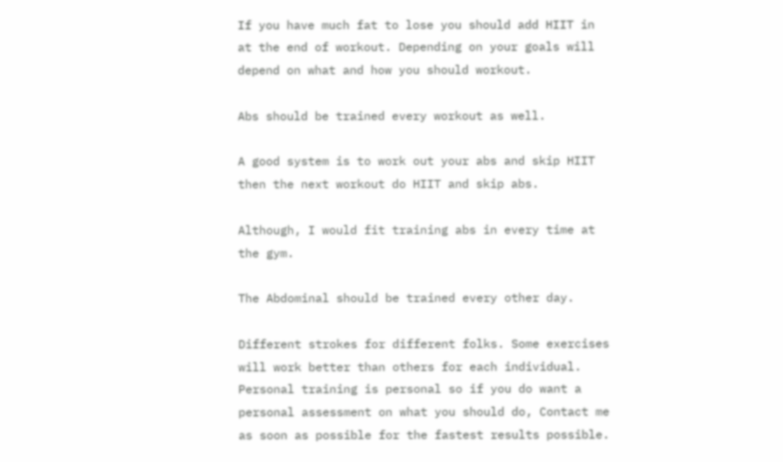If you have much fat to lose you should add HIIT in at the end of workout. Depending on your goals will depend on what and how you should workout.

Abs should be trained every workout as well.

A good system is to work out your abs and skip HIIT then the next workout do HIIT and skip abs.

Although, I would fit training abs in every time at the gym.

The Abdominal should be trained every other day.

Different strokes for different folks. Some exercises will work better than others for each individual. Personal training is personal so if you do want a personal assessment on what you should do, Contact me as soon as possible for the fastest results possible.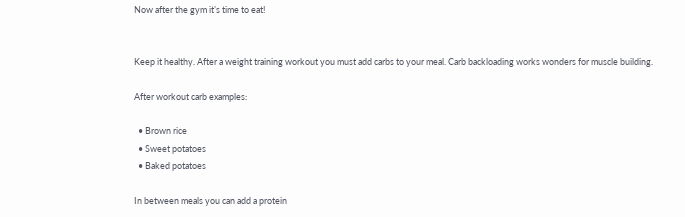Now after the gym it’s time to eat!


Keep it healthy. After a weight training workout you must add carbs to your meal. Carb backloading works wonders for muscle building.

After workout carb examples:

  • Brown rice
  • Sweet potatoes
  • Baked potatoes

In between meals you can add a protein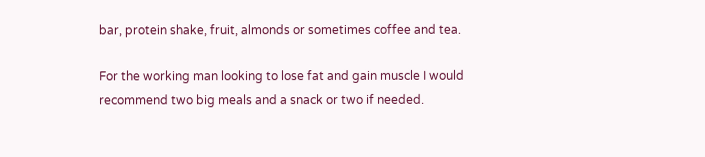bar, protein shake, fruit, almonds or sometimes coffee and tea.

For the working man looking to lose fat and gain muscle I would recommend two big meals and a snack or two if needed.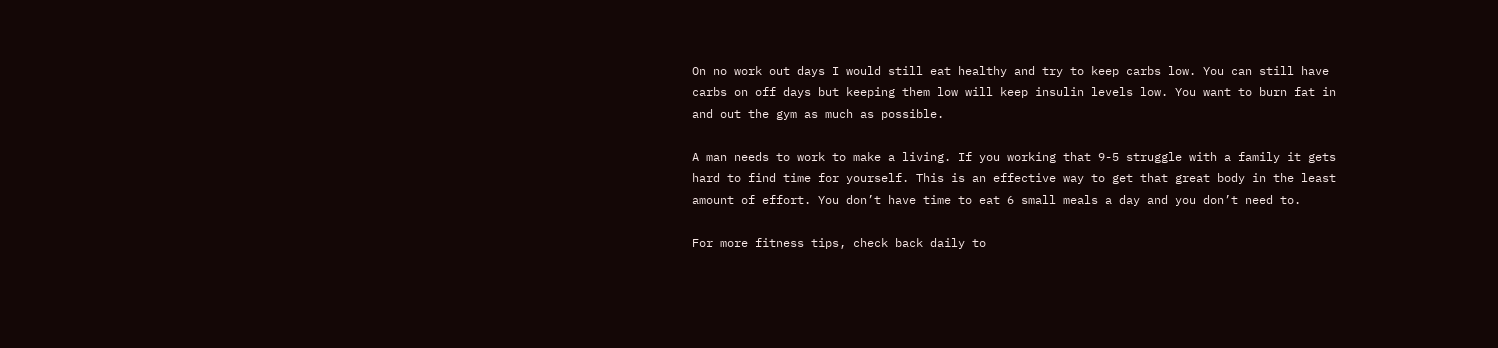On no work out days I would still eat healthy and try to keep carbs low. You can still have carbs on off days but keeping them low will keep insulin levels low. You want to burn fat in and out the gym as much as possible.

A man needs to work to make a living. If you working that 9-5 struggle with a family it gets hard to find time for yourself. This is an effective way to get that great body in the least amount of effort. You don’t have time to eat 6 small meals a day and you don’t need to.

For more fitness tips, check back daily to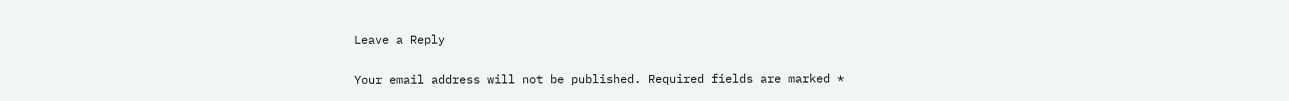Leave a Reply

Your email address will not be published. Required fields are marked *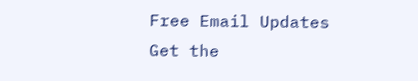Free Email Updates
Get the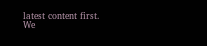latest content first.
We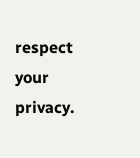respect your privacy.